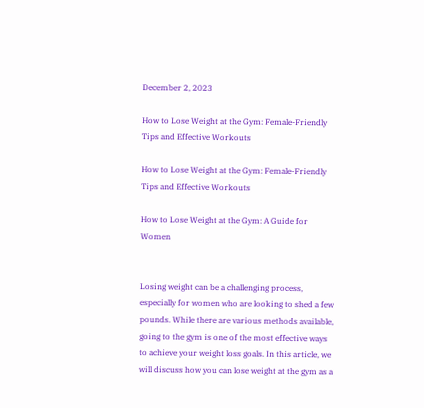December 2, 2023

How to Lose Weight at the Gym: Female-Friendly Tips and Effective Workouts

How to Lose Weight at the Gym: Female-Friendly Tips and Effective Workouts

How to Lose Weight at the Gym: A Guide for Women


Losing weight can be a challenging process, especially for women who are looking to shed a few pounds. While there are various methods available, going to the gym is one of the most effective ways to achieve your weight loss goals. In this article, we will discuss how you can lose weight at the gym as a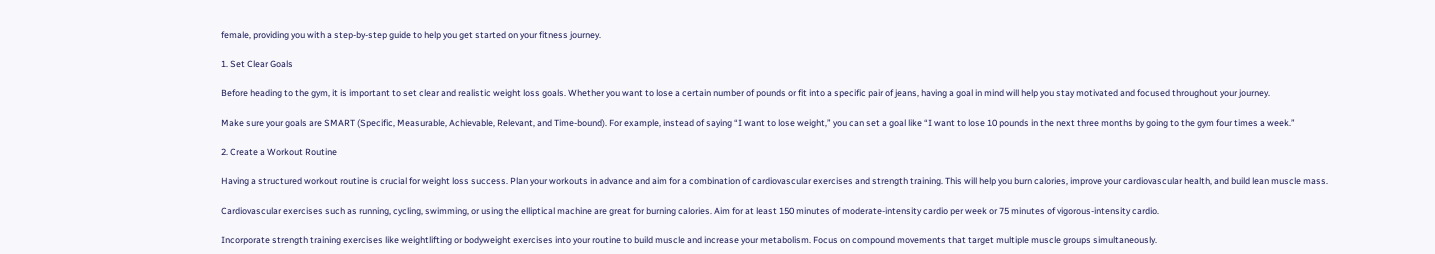female, providing you with a step-by-step guide to help you get started on your fitness journey.

1. Set Clear Goals

Before heading to the gym, it is important to set clear and realistic weight loss goals. Whether you want to lose a certain number of pounds or fit into a specific pair of jeans, having a goal in mind will help you stay motivated and focused throughout your journey.

Make sure your goals are SMART (Specific, Measurable, Achievable, Relevant, and Time-bound). For example, instead of saying “I want to lose weight,” you can set a goal like “I want to lose 10 pounds in the next three months by going to the gym four times a week.”

2. Create a Workout Routine

Having a structured workout routine is crucial for weight loss success. Plan your workouts in advance and aim for a combination of cardiovascular exercises and strength training. This will help you burn calories, improve your cardiovascular health, and build lean muscle mass.

Cardiovascular exercises such as running, cycling, swimming, or using the elliptical machine are great for burning calories. Aim for at least 150 minutes of moderate-intensity cardio per week or 75 minutes of vigorous-intensity cardio.

Incorporate strength training exercises like weightlifting or bodyweight exercises into your routine to build muscle and increase your metabolism. Focus on compound movements that target multiple muscle groups simultaneously.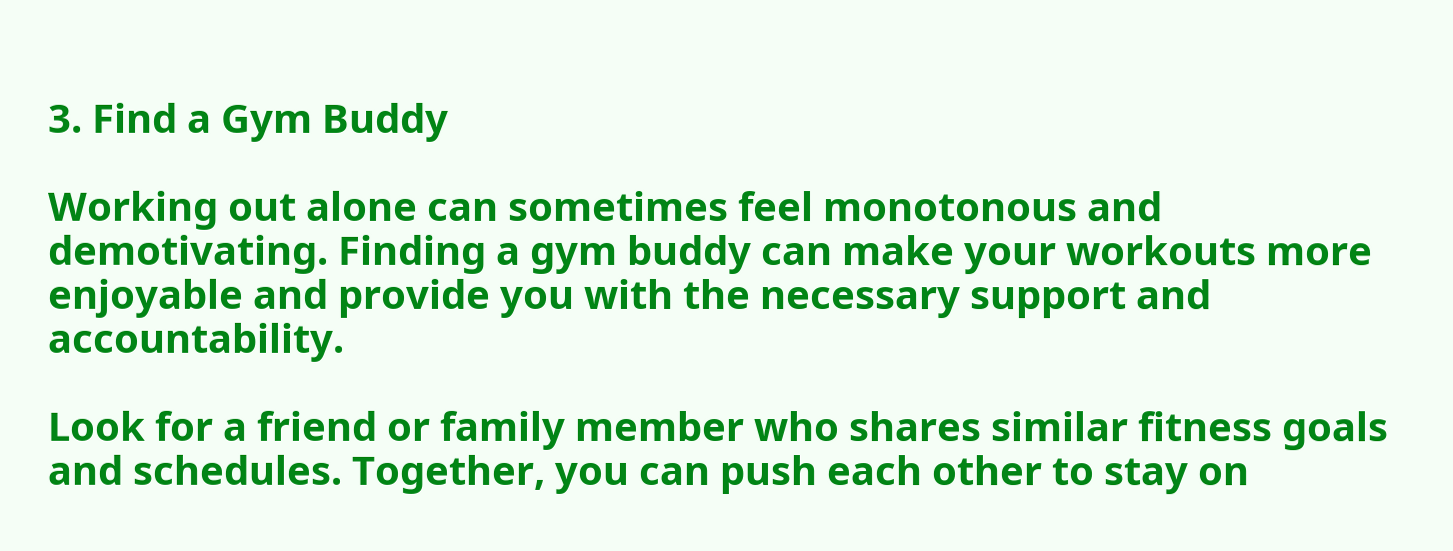3. Find a Gym Buddy

Working out alone can sometimes feel monotonous and demotivating. Finding a gym buddy can make your workouts more enjoyable and provide you with the necessary support and accountability.

Look for a friend or family member who shares similar fitness goals and schedules. Together, you can push each other to stay on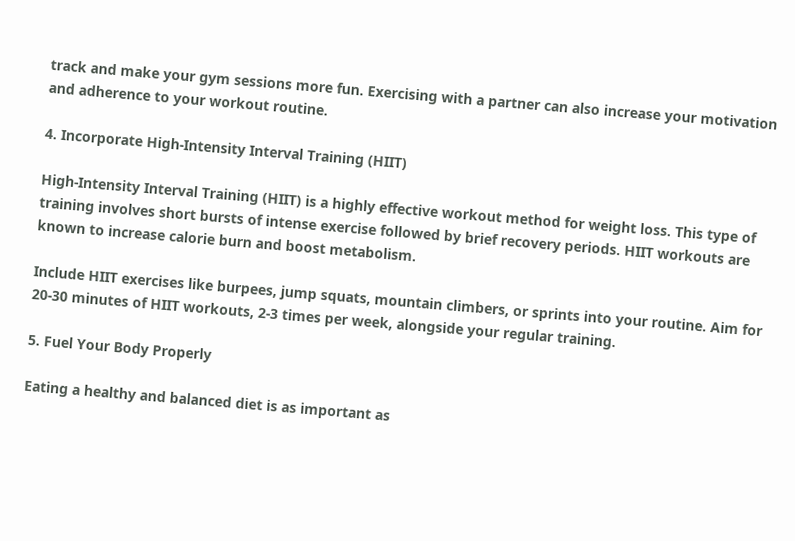track and make your gym sessions more fun. Exercising with a partner can also increase your motivation and adherence to your workout routine.

4. Incorporate High-Intensity Interval Training (HIIT)

High-Intensity Interval Training (HIIT) is a highly effective workout method for weight loss. This type of training involves short bursts of intense exercise followed by brief recovery periods. HIIT workouts are known to increase calorie burn and boost metabolism.

Include HIIT exercises like burpees, jump squats, mountain climbers, or sprints into your routine. Aim for 20-30 minutes of HIIT workouts, 2-3 times per week, alongside your regular training.

5. Fuel Your Body Properly

Eating a healthy and balanced diet is as important as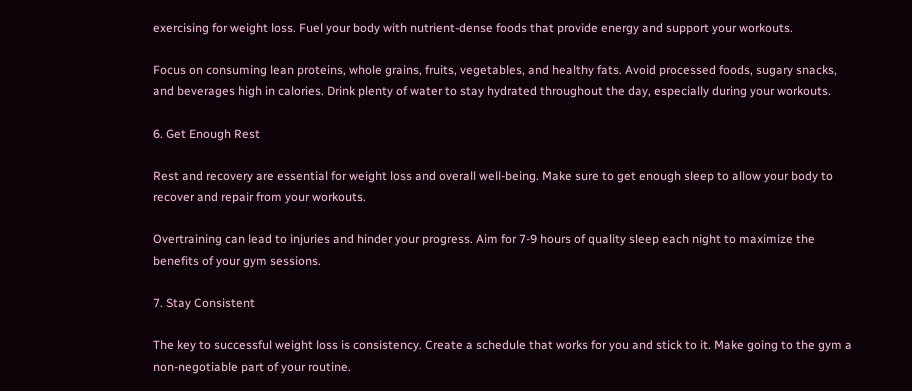exercising for weight loss. Fuel your body with nutrient-dense foods that provide energy and support your workouts.

Focus on consuming lean proteins, whole grains, fruits, vegetables, and healthy fats. Avoid processed foods, sugary snacks, and beverages high in calories. Drink plenty of water to stay hydrated throughout the day, especially during your workouts.

6. Get Enough Rest

Rest and recovery are essential for weight loss and overall well-being. Make sure to get enough sleep to allow your body to recover and repair from your workouts.

Overtraining can lead to injuries and hinder your progress. Aim for 7-9 hours of quality sleep each night to maximize the benefits of your gym sessions.

7. Stay Consistent

The key to successful weight loss is consistency. Create a schedule that works for you and stick to it. Make going to the gym a non-negotiable part of your routine.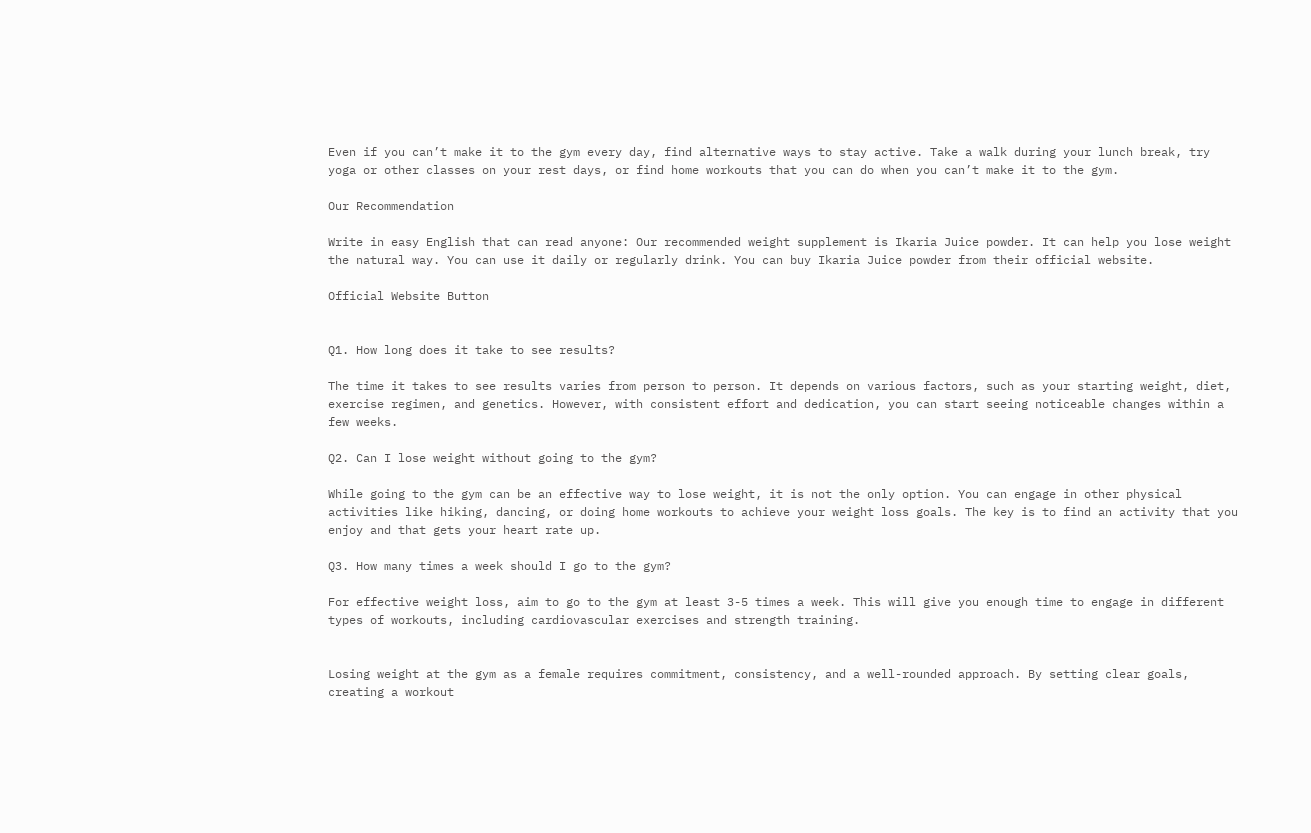Even if you can’t make it to the gym every day, find alternative ways to stay active. Take a walk during your lunch break, try yoga or other classes on your rest days, or find home workouts that you can do when you can’t make it to the gym.

Our Recommendation

Write in easy English that can read anyone: Our recommended weight supplement is Ikaria Juice powder. It can help you lose weight the natural way. You can use it daily or regularly drink. You can buy Ikaria Juice powder from their official website.

Official Website Button


Q1. How long does it take to see results?

The time it takes to see results varies from person to person. It depends on various factors, such as your starting weight, diet, exercise regimen, and genetics. However, with consistent effort and dedication, you can start seeing noticeable changes within a few weeks.

Q2. Can I lose weight without going to the gym?

While going to the gym can be an effective way to lose weight, it is not the only option. You can engage in other physical activities like hiking, dancing, or doing home workouts to achieve your weight loss goals. The key is to find an activity that you enjoy and that gets your heart rate up.

Q3. How many times a week should I go to the gym?

For effective weight loss, aim to go to the gym at least 3-5 times a week. This will give you enough time to engage in different types of workouts, including cardiovascular exercises and strength training.


Losing weight at the gym as a female requires commitment, consistency, and a well-rounded approach. By setting clear goals, creating a workout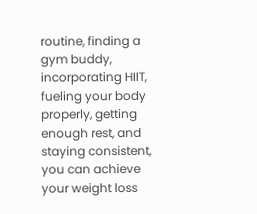routine, finding a gym buddy, incorporating HIIT, fueling your body properly, getting enough rest, and staying consistent, you can achieve your weight loss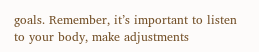goals. Remember, it’s important to listen to your body, make adjustments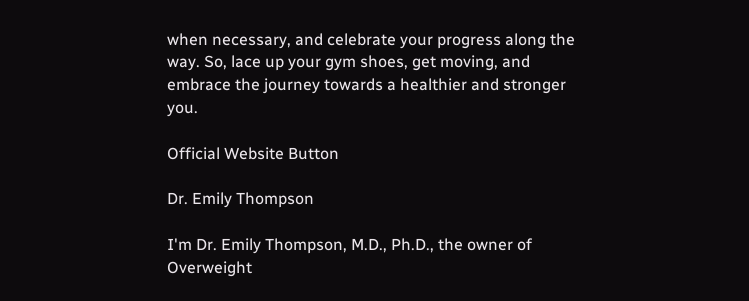when necessary, and celebrate your progress along the way. So, lace up your gym shoes, get moving, and embrace the journey towards a healthier and stronger you.

Official Website Button

Dr. Emily Thompson

I'm Dr. Emily Thompson, M.D., Ph.D., the owner of Overweight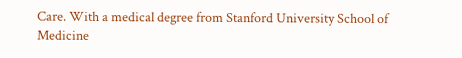Care. With a medical degree from Stanford University School of Medicine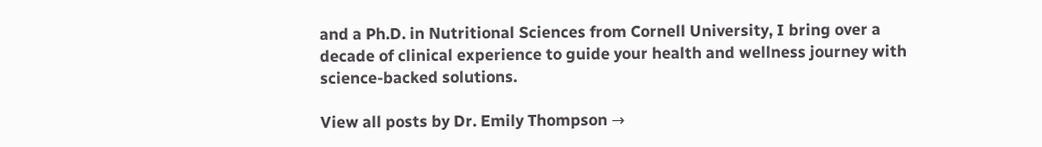and a Ph.D. in Nutritional Sciences from Cornell University, I bring over a decade of clinical experience to guide your health and wellness journey with science-backed solutions.

View all posts by Dr. Emily Thompson →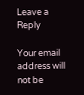Leave a Reply

Your email address will not be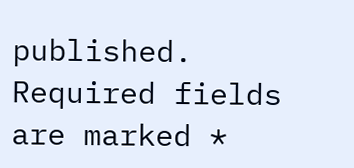published. Required fields are marked *